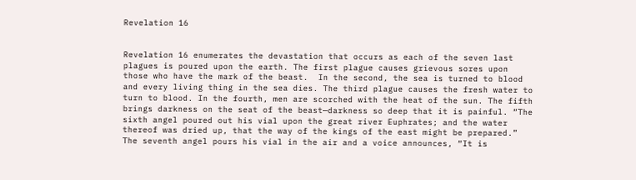Revelation 16


Revelation 16 enumerates the devastation that occurs as each of the seven last plagues is poured upon the earth. The first plague causes grievous sores upon those who have the mark of the beast.  In the second, the sea is turned to blood and every living thing in the sea dies. The third plague causes the fresh water to turn to blood. In the fourth, men are scorched with the heat of the sun. The fifth brings darkness on the seat of the beast—darkness so deep that it is painful. “The sixth angel poured out his vial upon the great river Euphrates; and the water thereof was dried up, that the way of the kings of the east might be prepared.” The seventh angel pours his vial in the air and a voice announces, “It is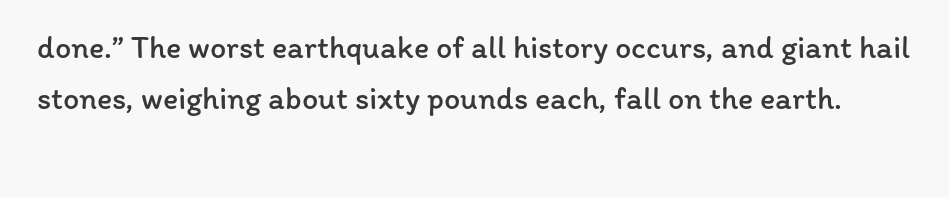done.” The worst earthquake of all history occurs, and giant hail stones, weighing about sixty pounds each, fall on the earth.